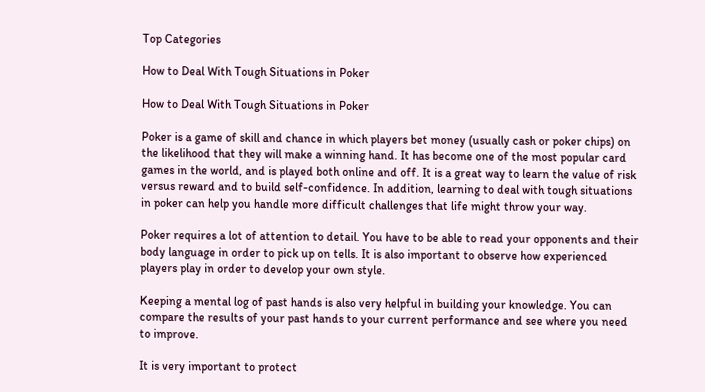Top Categories

How to Deal With Tough Situations in Poker

How to Deal With Tough Situations in Poker

Poker is a game of skill and chance in which players bet money (usually cash or poker chips) on the likelihood that they will make a winning hand. It has become one of the most popular card games in the world, and is played both online and off. It is a great way to learn the value of risk versus reward and to build self-confidence. In addition, learning to deal with tough situations in poker can help you handle more difficult challenges that life might throw your way.

Poker requires a lot of attention to detail. You have to be able to read your opponents and their body language in order to pick up on tells. It is also important to observe how experienced players play in order to develop your own style.

Keeping a mental log of past hands is also very helpful in building your knowledge. You can compare the results of your past hands to your current performance and see where you need to improve.

It is very important to protect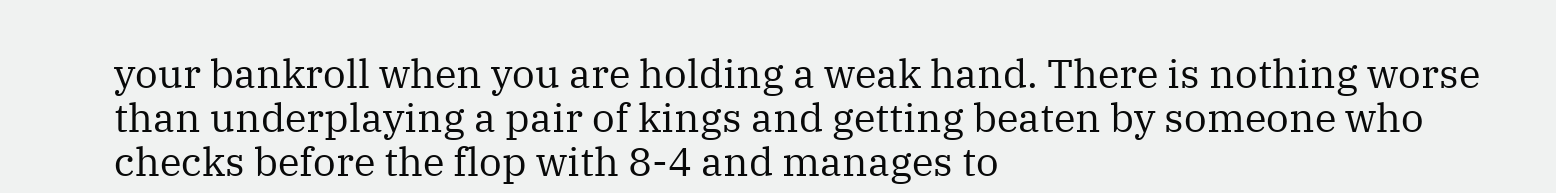your bankroll when you are holding a weak hand. There is nothing worse than underplaying a pair of kings and getting beaten by someone who checks before the flop with 8-4 and manages to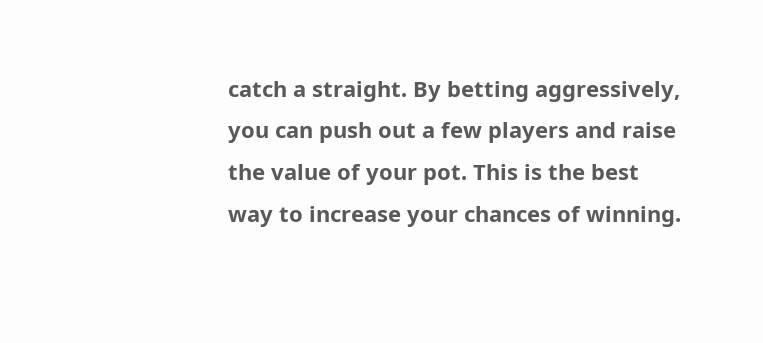catch a straight. By betting aggressively, you can push out a few players and raise the value of your pot. This is the best way to increase your chances of winning.